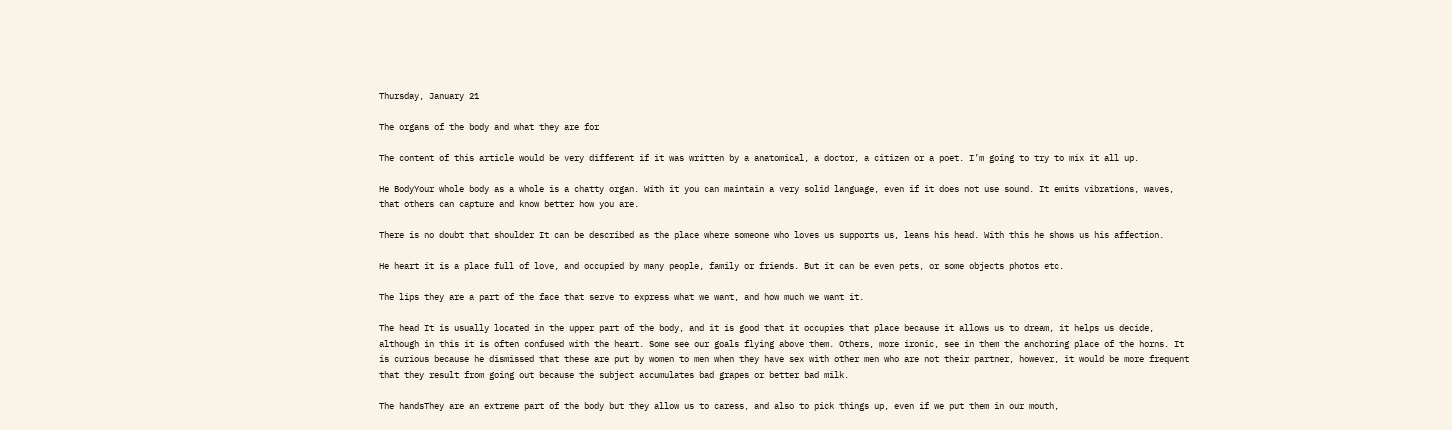Thursday, January 21

The organs of the body and what they are for

The content of this article would be very different if it was written by a anatomical, a doctor, a citizen or a poet. I’m going to try to mix it all up.

He BodyYour whole body as a whole is a chatty organ. With it you can maintain a very solid language, even if it does not use sound. It emits vibrations, waves, that others can capture and know better how you are.

There is no doubt that shoulder It can be described as the place where someone who loves us supports us, leans his head. With this he shows us his affection.

He heart it is a place full of love, and occupied by many people, family or friends. But it can be even pets, or some objects photos etc.

The lips they are a part of the face that serve to express what we want, and how much we want it.

The head It is usually located in the upper part of the body, and it is good that it occupies that place because it allows us to dream, it helps us decide, although in this it is often confused with the heart. Some see our goals flying above them. Others, more ironic, see in them the anchoring place of the horns. It is curious because he dismissed that these are put by women to men when they have sex with other men who are not their partner, however, it would be more frequent that they result from going out because the subject accumulates bad grapes or better bad milk.

The handsThey are an extreme part of the body but they allow us to caress, and also to pick things up, even if we put them in our mouth,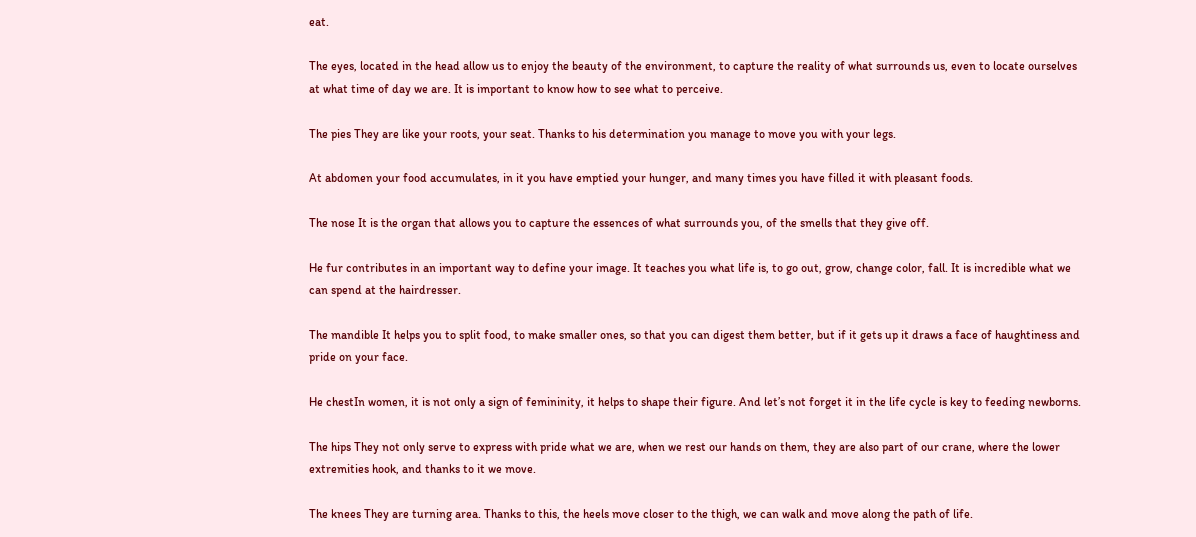eat.

The eyes, located in the head allow us to enjoy the beauty of the environment, to capture the reality of what surrounds us, even to locate ourselves at what time of day we are. It is important to know how to see what to perceive.

The pies They are like your roots, your seat. Thanks to his determination you manage to move you with your legs.

At abdomen your food accumulates, in it you have emptied your hunger, and many times you have filled it with pleasant foods.

The nose It is the organ that allows you to capture the essences of what surrounds you, of the smells that they give off.

He fur contributes in an important way to define your image. It teaches you what life is, to go out, grow, change color, fall. It is incredible what we can spend at the hairdresser.

The mandible It helps you to split food, to make smaller ones, so that you can digest them better, but if it gets up it draws a face of haughtiness and pride on your face.

He chestIn women, it is not only a sign of femininity, it helps to shape their figure. And let’s not forget it in the life cycle is key to feeding newborns.

The hips They not only serve to express with pride what we are, when we rest our hands on them, they are also part of our crane, where the lower extremities hook, and thanks to it we move.

The knees They are turning area. Thanks to this, the heels move closer to the thigh, we can walk and move along the path of life.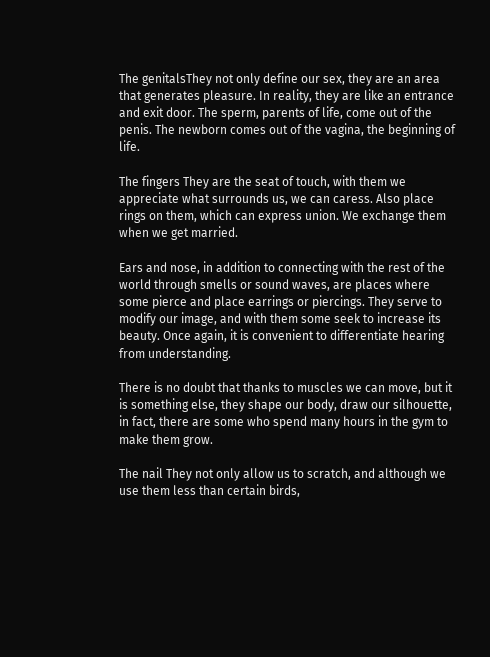The genitalsThey not only define our sex, they are an area that generates pleasure. In reality, they are like an entrance and exit door. The sperm, parents of life, come out of the penis. The newborn comes out of the vagina, the beginning of life.

The fingers They are the seat of touch, with them we appreciate what surrounds us, we can caress. Also place rings on them, which can express union. We exchange them when we get married.

Ears and nose, in addition to connecting with the rest of the world through smells or sound waves, are places where some pierce and place earrings or piercings. They serve to modify our image, and with them some seek to increase its beauty. Once again, it is convenient to differentiate hearing from understanding.

There is no doubt that thanks to muscles we can move, but it is something else, they shape our body, draw our silhouette, in fact, there are some who spend many hours in the gym to make them grow.

The nail They not only allow us to scratch, and although we use them less than certain birds,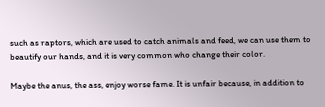such as raptors, which are used to catch animals and feed, we can use them to beautify our hands, and it is very common who change their color.

Maybe the anus, the ass, enjoy worse fame. It is unfair because, in addition to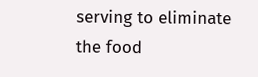serving to eliminate the food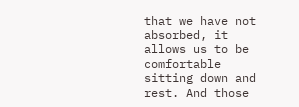that we have not absorbed, it allows us to be comfortable sitting down and rest. And those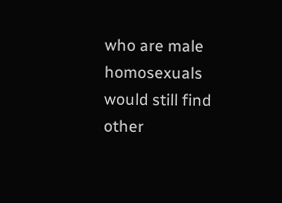who are male homosexuals would still find other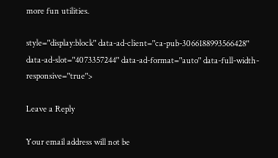more fun utilities.

style="display:block" data-ad-client="ca-pub-3066188993566428" data-ad-slot="4073357244" data-ad-format="auto" data-full-width-responsive="true">

Leave a Reply

Your email address will not be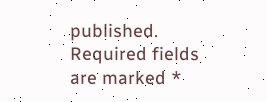published. Required fields are marked *